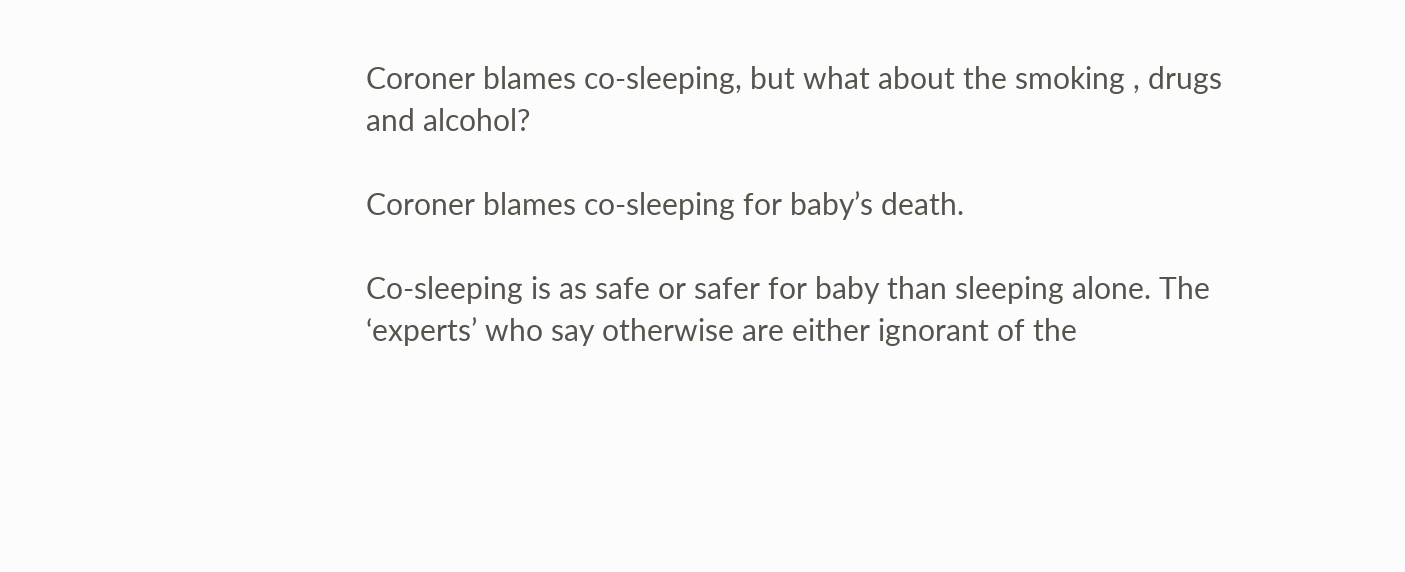Coroner blames co-sleeping, but what about the smoking , drugs and alcohol?

Coroner blames co-sleeping for baby’s death.

Co-sleeping is as safe or safer for baby than sleeping alone. The ‘experts’ who say otherwise are either ignorant of the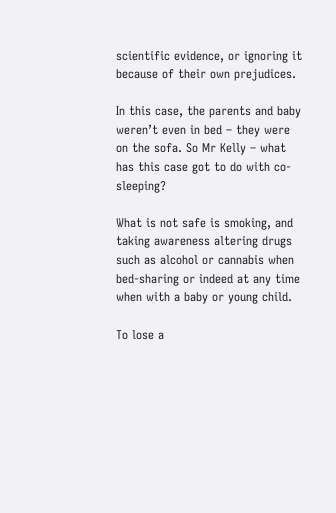scientific evidence, or ignoring it because of their own prejudices.

In this case, the parents and baby weren’t even in bed – they were on the sofa. So Mr Kelly – what has this case got to do with co-sleeping?

What is not safe is smoking, and taking awareness altering drugs such as alcohol or cannabis when bed-sharing or indeed at any time when with a baby or young child.

To lose a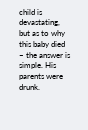child is devastating, but as to why this baby died – the answer is simple. His parents were drunk.